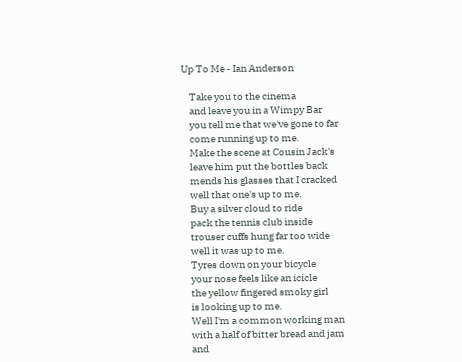Up To Me - Ian Anderson

    Take you to the cinema
    and leave you in a Wimpy Bar
    you tell me that we've gone to far
    come running up to me.
    Make the scene at Cousin Jack's
    leave him put the bottles back
    mends his glasses that I cracked
    well that one's up to me.
    Buy a silver cloud to ride
    pack the tennis club inside
    trouser cuffs hung far too wide
    well it was up to me.
    Tyres down on your bicycle
    your nose feels like an icicle
    the yellow fingered smoky girl
    is looking up to me.
    Well I'm a common working man
    with a half of bitter bread and jam
    and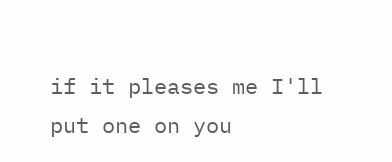if it pleases me I'll put one on you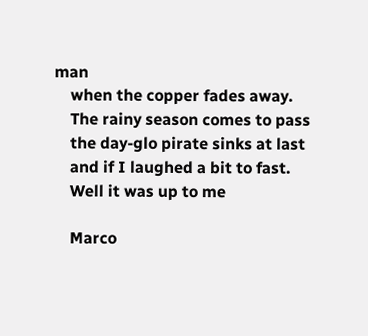man
    when the copper fades away.
    The rainy season comes to pass
    the day-glo pirate sinks at last
    and if I laughed a bit to fast.
    Well it was up to me

    Marco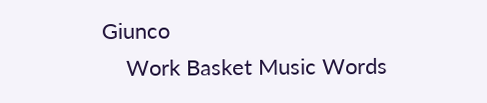Giunco
    Work Basket Music Words